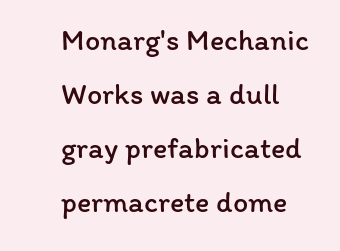Monarg's Mechanic Works was a dull gray prefabricated permacrete dome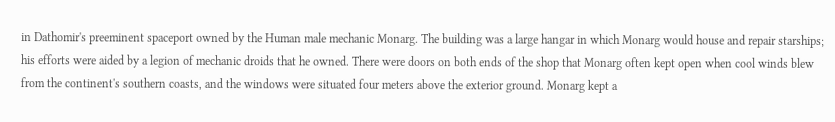in Dathomir's preeminent spaceport owned by the Human male mechanic Monarg. The building was a large hangar in which Monarg would house and repair starships; his efforts were aided by a legion of mechanic droids that he owned. There were doors on both ends of the shop that Monarg often kept open when cool winds blew from the continent's southern coasts, and the windows were situated four meters above the exterior ground. Monarg kept a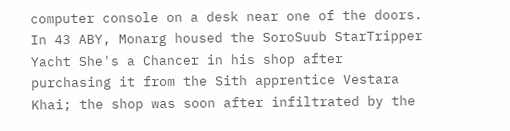computer console on a desk near one of the doors. In 43 ABY, Monarg housed the SoroSuub StarTripper Yacht She's a Chancer in his shop after purchasing it from the Sith apprentice Vestara Khai; the shop was soon after infiltrated by the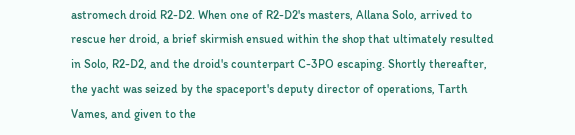astromech droid R2-D2. When one of R2-D2's masters, Allana Solo, arrived to rescue her droid, a brief skirmish ensued within the shop that ultimately resulted in Solo, R2-D2, and the droid's counterpart C-3PO escaping. Shortly thereafter, the yacht was seized by the spaceport's deputy director of operations, Tarth Vames, and given to the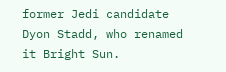former Jedi candidate Dyon Stadd, who renamed it Bright Sun.